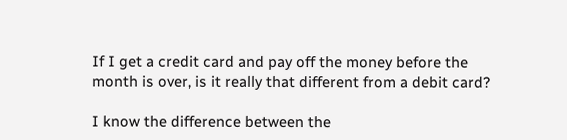If I get a credit card and pay off the money before the month is over, is it really that different from a debit card?

I know the difference between the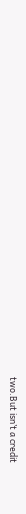two.But isn’t a credit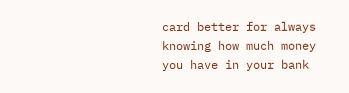card better for always knowing how much money you have in your bank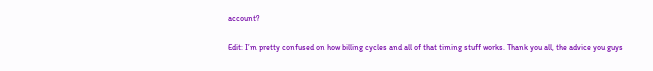account?

Edit: I’m pretty confused on how billing cycles and all of that timing stuff works. Thank you all, the advice you guys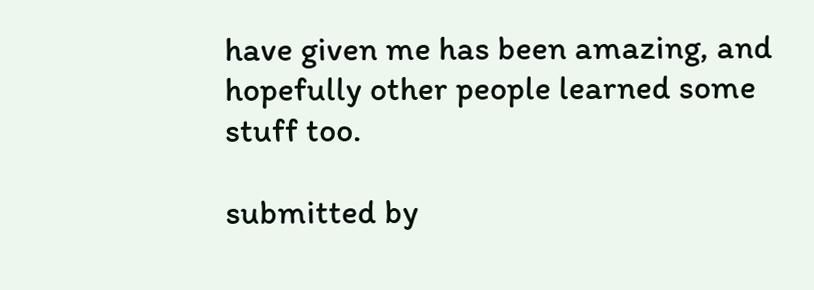have given me has been amazing, and hopefully other people learned some stuff too.

submitted by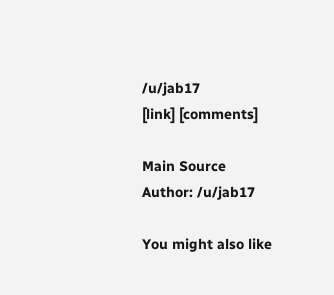/u/jab17
[link] [comments]

Main Source
Author: /u/jab17

You might also like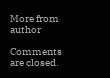More from author

Comments are closed.